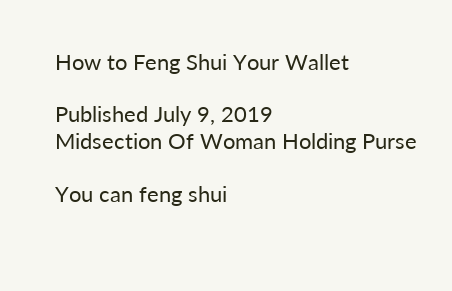How to Feng Shui Your Wallet

Published July 9, 2019
Midsection Of Woman Holding Purse

You can feng shui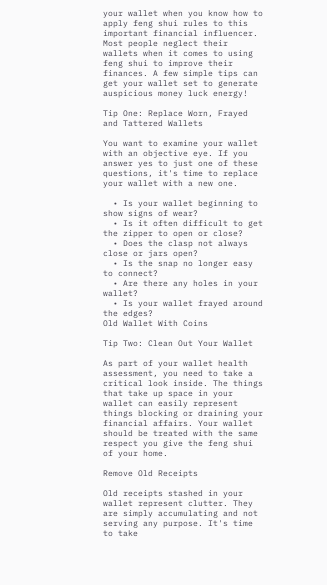your wallet when you know how to apply feng shui rules to this important financial influencer. Most people neglect their wallets when it comes to using feng shui to improve their finances. A few simple tips can get your wallet set to generate auspicious money luck energy!

Tip One: Replace Worn, Frayed and Tattered Wallets

You want to examine your wallet with an objective eye. If you answer yes to just one of these questions, it's time to replace your wallet with a new one.

  • Is your wallet beginning to show signs of wear?
  • Is it often difficult to get the zipper to open or close?
  • Does the clasp not always close or jars open?
  • Is the snap no longer easy to connect?
  • Are there any holes in your wallet?
  • Is your wallet frayed around the edges?
Old Wallet With Coins

Tip Two: Clean Out Your Wallet

As part of your wallet health assessment, you need to take a critical look inside. The things that take up space in your wallet can easily represent things blocking or draining your financial affairs. Your wallet should be treated with the same respect you give the feng shui of your home.

Remove Old Receipts

Old receipts stashed in your wallet represent clutter. They are simply accumulating and not serving any purpose. It's time to take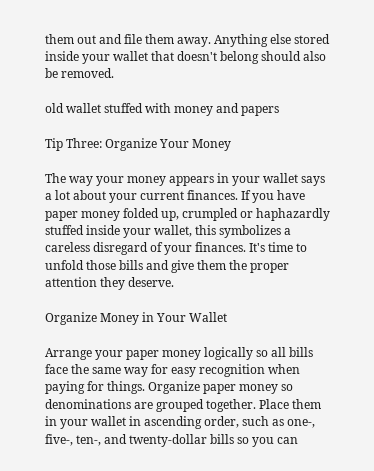them out and file them away. Anything else stored inside your wallet that doesn't belong should also be removed.

old wallet stuffed with money and papers

Tip Three: Organize Your Money

The way your money appears in your wallet says a lot about your current finances. If you have paper money folded up, crumpled or haphazardly stuffed inside your wallet, this symbolizes a careless disregard of your finances. It's time to unfold those bills and give them the proper attention they deserve.

Organize Money in Your Wallet

Arrange your paper money logically so all bills face the same way for easy recognition when paying for things. Organize paper money so denominations are grouped together. Place them in your wallet in ascending order, such as one-, five-, ten-, and twenty-dollar bills so you can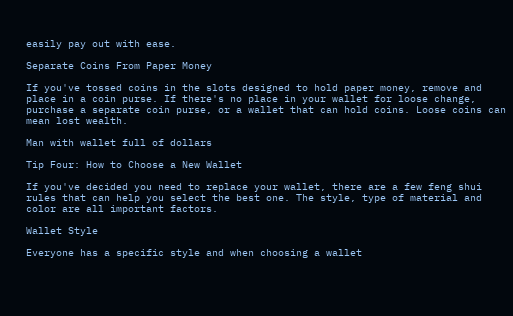easily pay out with ease.

Separate Coins From Paper Money

If you've tossed coins in the slots designed to hold paper money, remove and place in a coin purse. If there's no place in your wallet for loose change, purchase a separate coin purse, or a wallet that can hold coins. Loose coins can mean lost wealth.

Man with wallet full of dollars

Tip Four: How to Choose a New Wallet

If you've decided you need to replace your wallet, there are a few feng shui rules that can help you select the best one. The style, type of material and color are all important factors.

Wallet Style

Everyone has a specific style and when choosing a wallet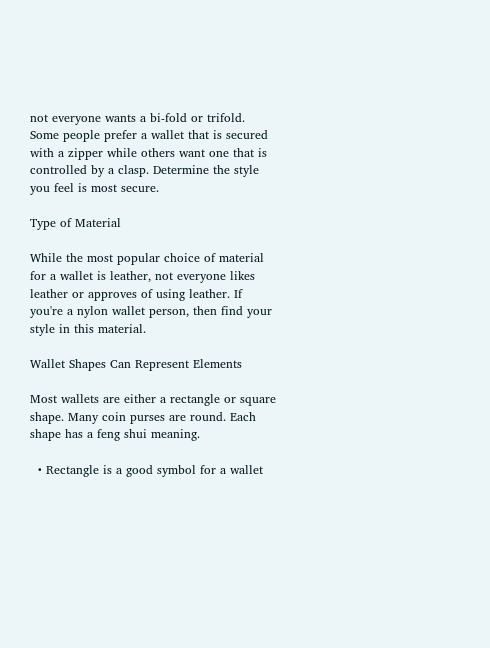not everyone wants a bi-fold or trifold. Some people prefer a wallet that is secured with a zipper while others want one that is controlled by a clasp. Determine the style you feel is most secure.

Type of Material

While the most popular choice of material for a wallet is leather, not everyone likes leather or approves of using leather. If you're a nylon wallet person, then find your style in this material.

Wallet Shapes Can Represent Elements

Most wallets are either a rectangle or square shape. Many coin purses are round. Each shape has a feng shui meaning.

  • Rectangle is a good symbol for a wallet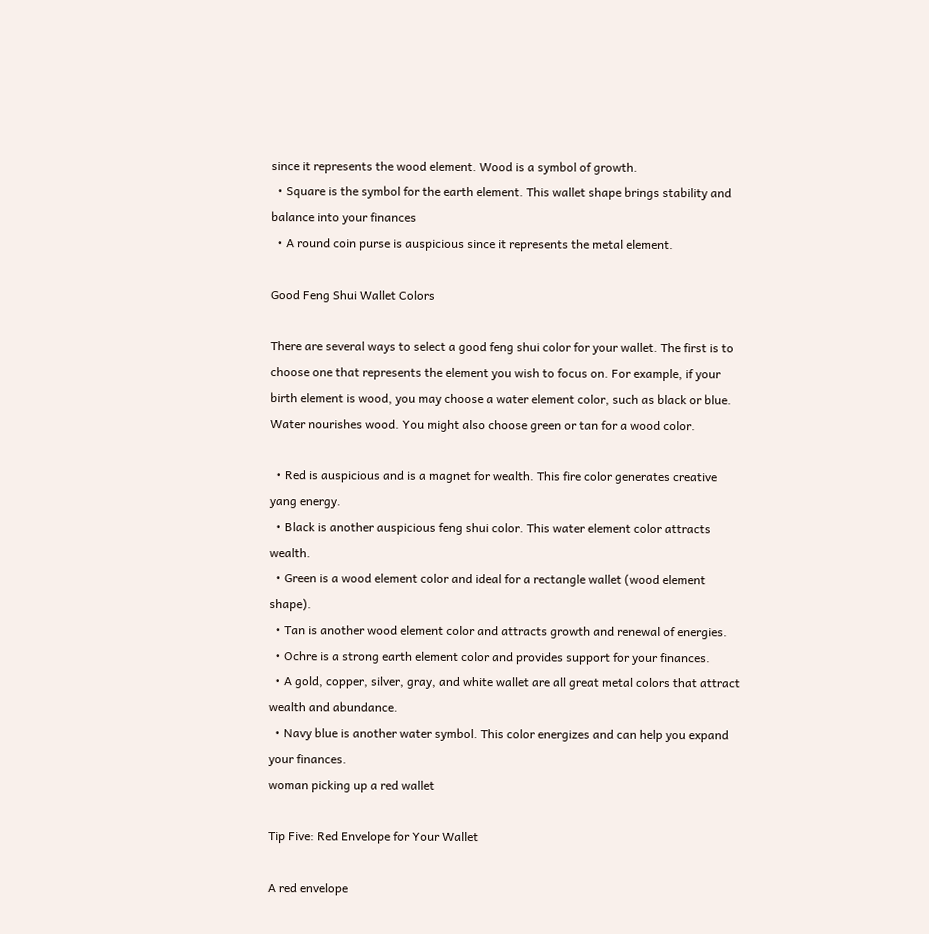since it represents the wood element. Wood is a symbol of growth.
  • Square is the symbol for the earth element. This wallet shape brings stability and balance into your finances
  • A round coin purse is auspicious since it represents the metal element.

Good Feng Shui Wallet Colors

There are several ways to select a good feng shui color for your wallet. The first is to choose one that represents the element you wish to focus on. For example, if your birth element is wood, you may choose a water element color, such as black or blue. Water nourishes wood. You might also choose green or tan for a wood color.

  • Red is auspicious and is a magnet for wealth. This fire color generates creative yang energy.
  • Black is another auspicious feng shui color. This water element color attracts wealth.
  • Green is a wood element color and ideal for a rectangle wallet (wood element shape).
  • Tan is another wood element color and attracts growth and renewal of energies.
  • Ochre is a strong earth element color and provides support for your finances.
  • A gold, copper, silver, gray, and white wallet are all great metal colors that attract wealth and abundance.
  • Navy blue is another water symbol. This color energizes and can help you expand your finances.
woman picking up a red wallet

Tip Five: Red Envelope for Your Wallet

A red envelope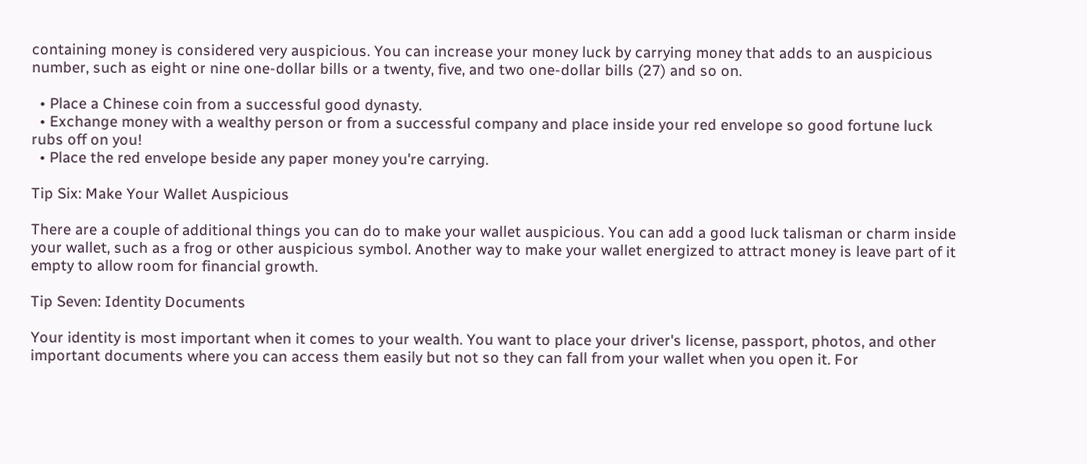containing money is considered very auspicious. You can increase your money luck by carrying money that adds to an auspicious number, such as eight or nine one-dollar bills or a twenty, five, and two one-dollar bills (27) and so on.

  • Place a Chinese coin from a successful good dynasty.
  • Exchange money with a wealthy person or from a successful company and place inside your red envelope so good fortune luck rubs off on you!
  • Place the red envelope beside any paper money you're carrying.

Tip Six: Make Your Wallet Auspicious

There are a couple of additional things you can do to make your wallet auspicious. You can add a good luck talisman or charm inside your wallet, such as a frog or other auspicious symbol. Another way to make your wallet energized to attract money is leave part of it empty to allow room for financial growth.

Tip Seven: Identity Documents

Your identity is most important when it comes to your wealth. You want to place your driver's license, passport, photos, and other important documents where you can access them easily but not so they can fall from your wallet when you open it. For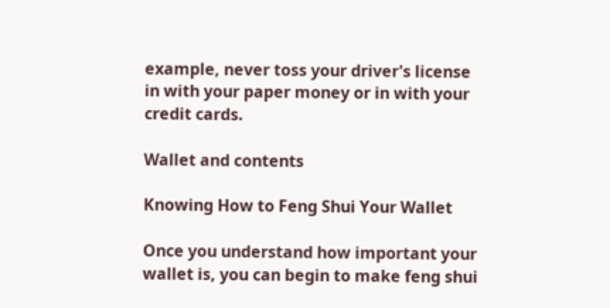example, never toss your driver's license in with your paper money or in with your credit cards.

Wallet and contents

Knowing How to Feng Shui Your Wallet

Once you understand how important your wallet is, you can begin to make feng shui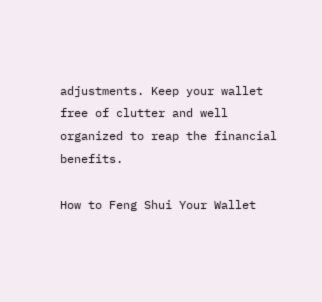adjustments. Keep your wallet free of clutter and well organized to reap the financial benefits.

How to Feng Shui Your Wallet